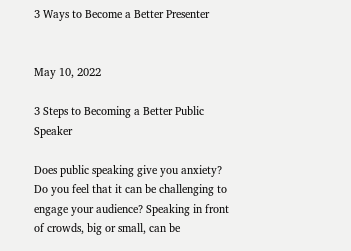3 Ways to Become a Better Presenter


May 10, 2022

3 Steps to Becoming a Better Public Speaker

Does public speaking give you anxiety? Do you feel that it can be challenging to engage your audience? Speaking in front of crowds, big or small, can be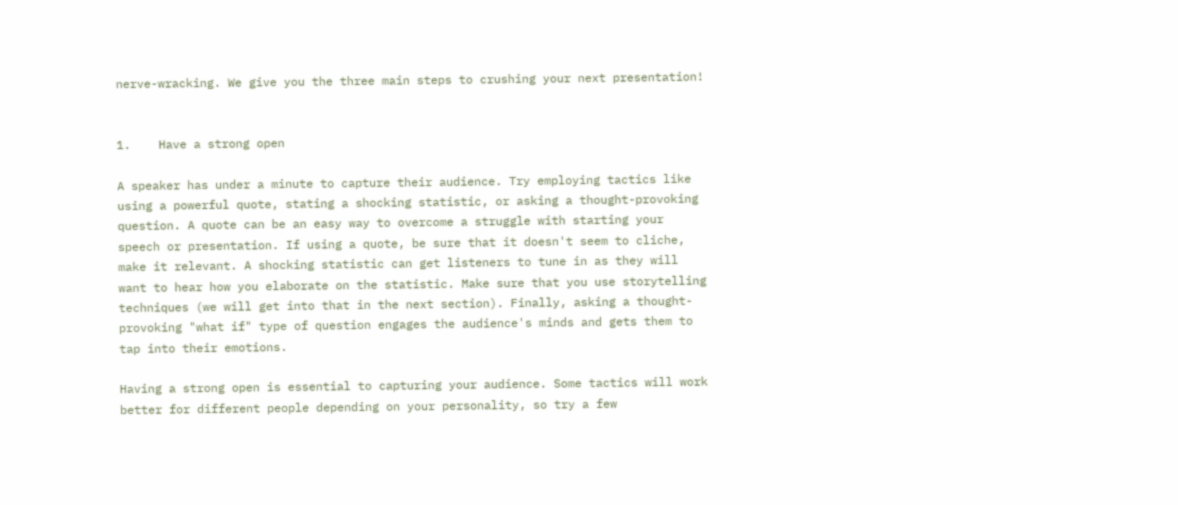nerve-wracking. We give you the three main steps to crushing your next presentation!


1.    Have a strong open

A speaker has under a minute to capture their audience. Try employing tactics like using a powerful quote, stating a shocking statistic, or asking a thought-provoking question. A quote can be an easy way to overcome a struggle with starting your speech or presentation. If using a quote, be sure that it doesn't seem to cliche, make it relevant. A shocking statistic can get listeners to tune in as they will want to hear how you elaborate on the statistic. Make sure that you use storytelling techniques (we will get into that in the next section). Finally, asking a thought-provoking "what if" type of question engages the audience's minds and gets them to tap into their emotions.

Having a strong open is essential to capturing your audience. Some tactics will work better for different people depending on your personality, so try a few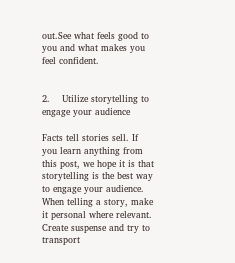out.See what feels good to you and what makes you feel confident.


2.    Utilize storytelling to engage your audience

Facts tell stories sell. If you learn anything from this post, we hope it is that storytelling is the best way to engage your audience. When telling a story, make it personal where relevant. Create suspense and try to transport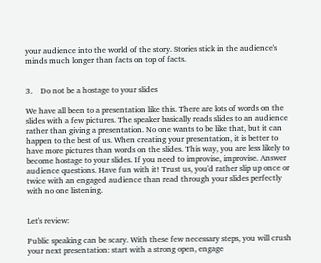your audience into the world of the story. Stories stick in the audience's minds much longer than facts on top of facts.


3.    Do not be a hostage to your slides

We have all been to a presentation like this. There are lots of words on the slides with a few pictures. The speaker basically reads slides to an audience rather than giving a presentation. No one wants to be like that, but it can happen to the best of us. When creating your presentation, it is better to have more pictures than words on the slides. This way, you are less likely to become hostage to your slides. If you need to improvise, improvise. Answer audience questions. Have fun with it! Trust us, you'd rather slip up once or twice with an engaged audience than read through your slides perfectly with no one listening.


Let's review:

Public speaking can be scary. With these few necessary steps, you will crush your next presentation: start with a strong open, engage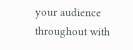your audience throughout with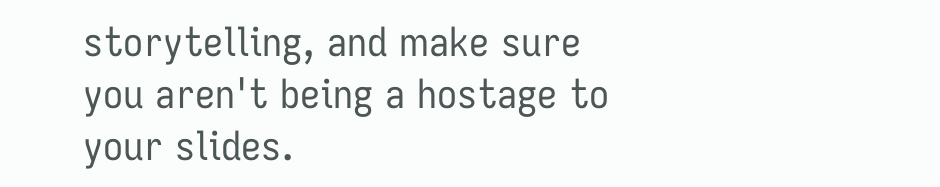storytelling, and make sure you aren't being a hostage to your slides.